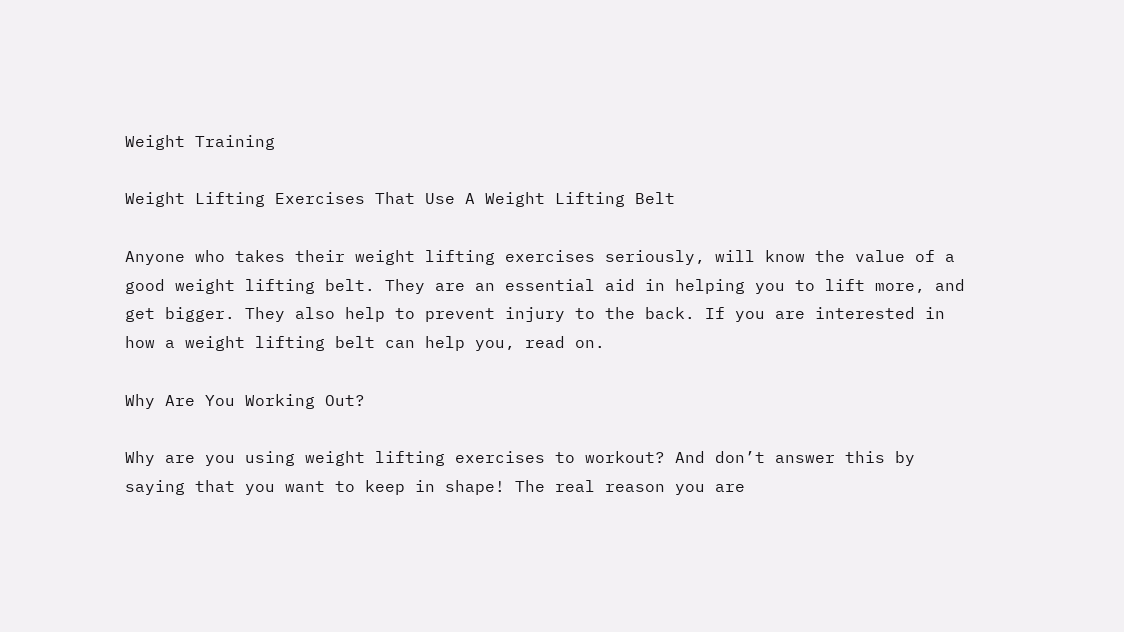Weight Training

Weight Lifting Exercises That Use A Weight Lifting Belt

Anyone who takes their weight lifting exercises seriously, will know the value of a good weight lifting belt. They are an essential aid in helping you to lift more, and get bigger. They also help to prevent injury to the back. If you are interested in how a weight lifting belt can help you, read on.

Why Are You Working Out?

Why are you using weight lifting exercises to workout? And don’t answer this by saying that you want to keep in shape! The real reason you are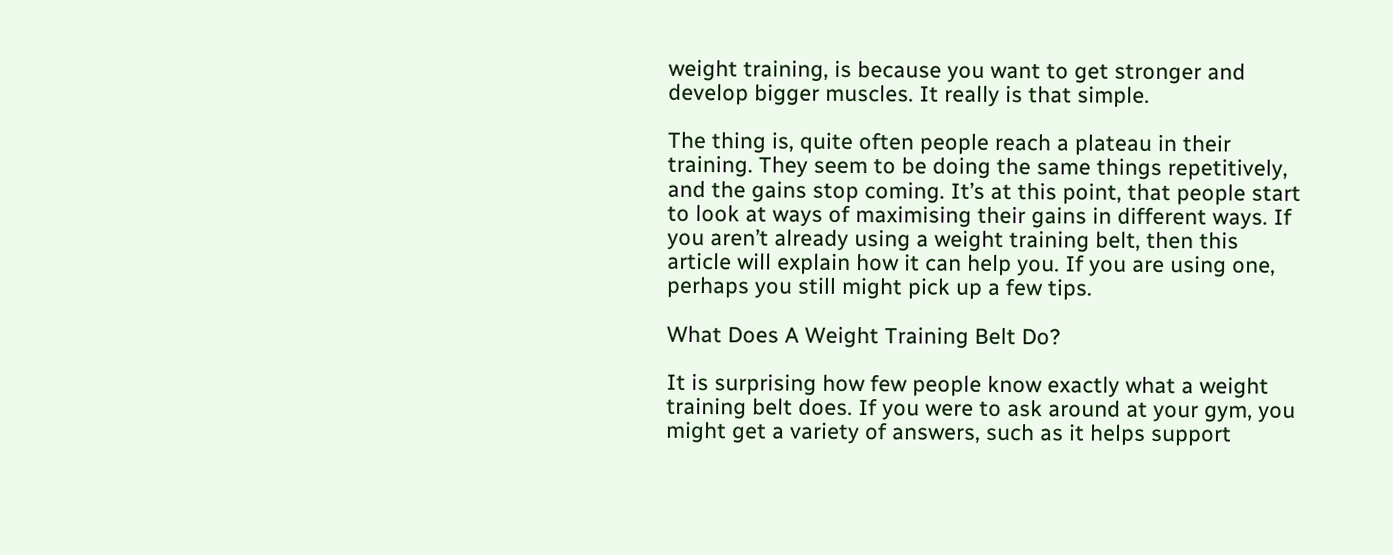weight training, is because you want to get stronger and develop bigger muscles. It really is that simple.

The thing is, quite often people reach a plateau in their training. They seem to be doing the same things repetitively, and the gains stop coming. It’s at this point, that people start to look at ways of maximising their gains in different ways. If you aren’t already using a weight training belt, then this article will explain how it can help you. If you are using one, perhaps you still might pick up a few tips.

What Does A Weight Training Belt Do?

It is surprising how few people know exactly what a weight training belt does. If you were to ask around at your gym, you might get a variety of answers, such as it helps support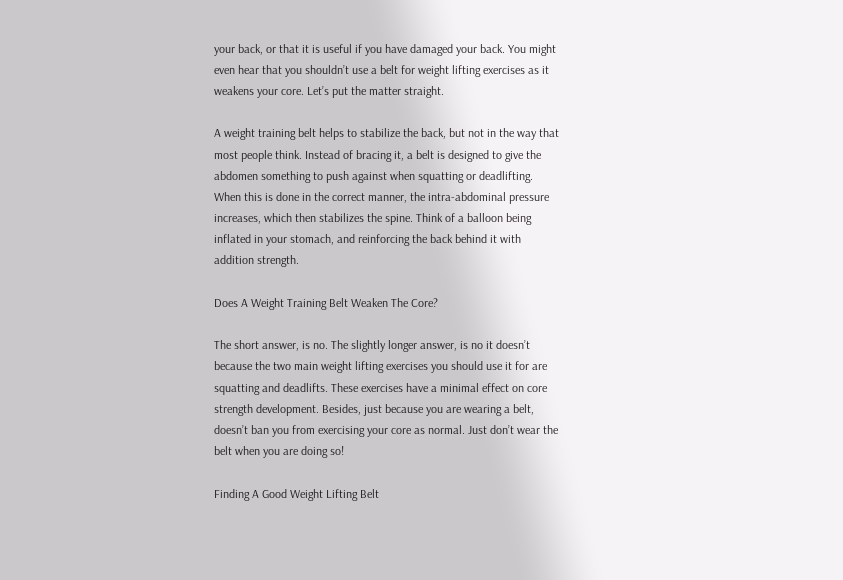your back, or that it is useful if you have damaged your back. You might even hear that you shouldn’t use a belt for weight lifting exercises as it weakens your core. Let’s put the matter straight.

A weight training belt helps to stabilize the back, but not in the way that most people think. Instead of bracing it, a belt is designed to give the abdomen something to push against when squatting or deadlifting. When this is done in the correct manner, the intra-abdominal pressure increases, which then stabilizes the spine. Think of a balloon being inflated in your stomach, and reinforcing the back behind it with addition strength.

Does A Weight Training Belt Weaken The Core?

The short answer, is no. The slightly longer answer, is no it doesn’t because the two main weight lifting exercises you should use it for are squatting and deadlifts. These exercises have a minimal effect on core strength development. Besides, just because you are wearing a belt, doesn’t ban you from exercising your core as normal. Just don’t wear the belt when you are doing so!

Finding A Good Weight Lifting Belt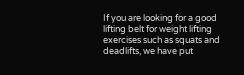If you are looking for a good lifting belt for weight lifting exercises such as squats and deadlifts, we have put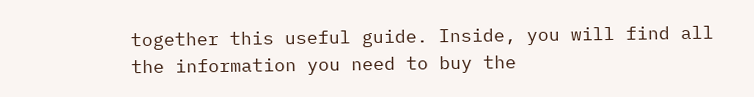together this useful guide. Inside, you will find all the information you need to buy the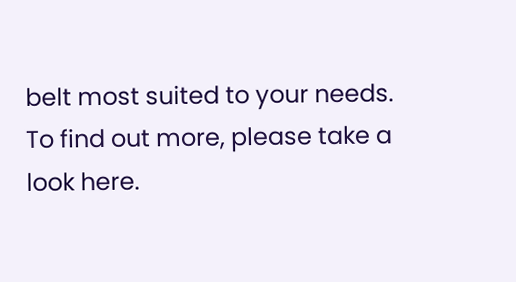belt most suited to your needs. To find out more, please take a look here.